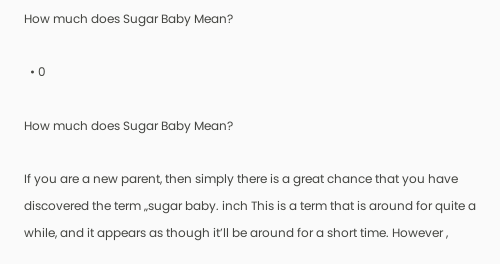How much does Sugar Baby Mean?

  • 0

How much does Sugar Baby Mean?

If you are a new parent, then simply there is a great chance that you have discovered the term „sugar baby. inch This is a term that is around for quite a while, and it appears as though it’ll be around for a short time. However ,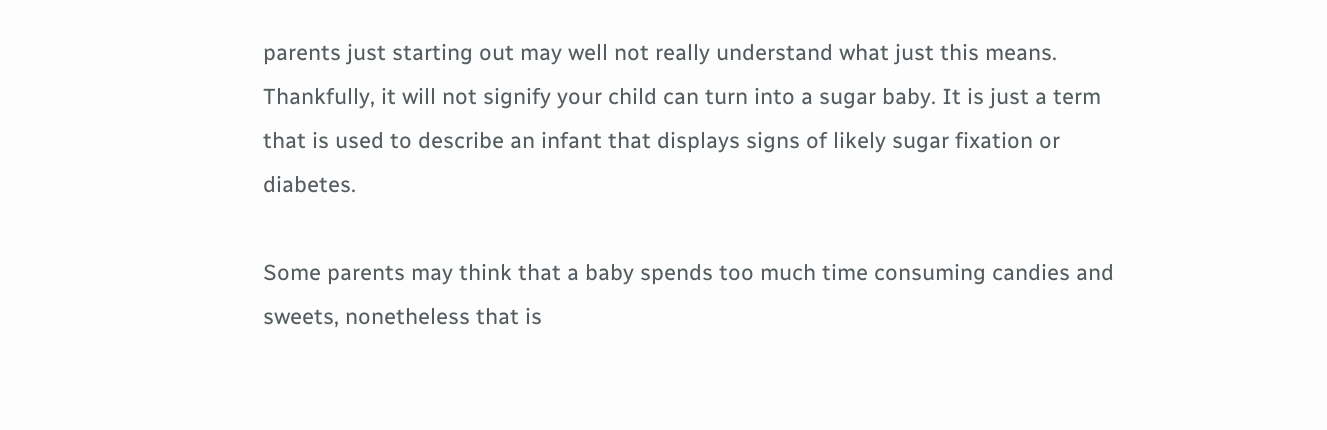parents just starting out may well not really understand what just this means. Thankfully, it will not signify your child can turn into a sugar baby. It is just a term that is used to describe an infant that displays signs of likely sugar fixation or diabetes.

Some parents may think that a baby spends too much time consuming candies and sweets, nonetheless that is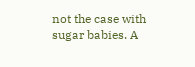not the case with sugar babies. A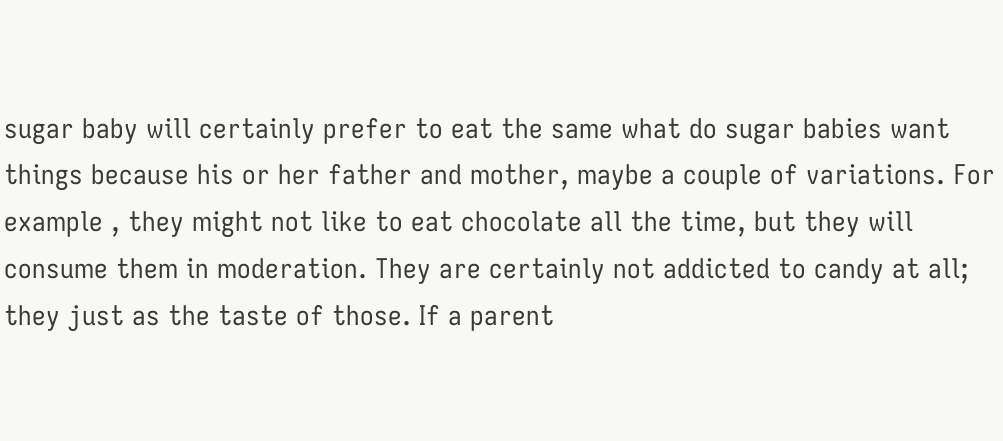sugar baby will certainly prefer to eat the same what do sugar babies want things because his or her father and mother, maybe a couple of variations. For example , they might not like to eat chocolate all the time, but they will consume them in moderation. They are certainly not addicted to candy at all; they just as the taste of those. If a parent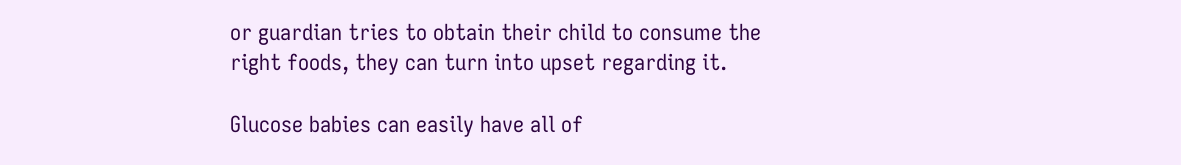or guardian tries to obtain their child to consume the right foods, they can turn into upset regarding it.

Glucose babies can easily have all of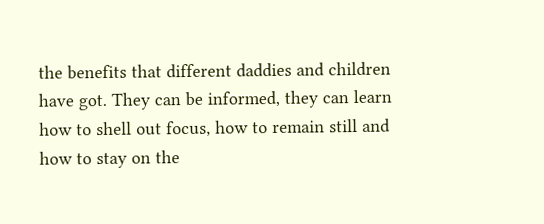the benefits that different daddies and children have got. They can be informed, they can learn how to shell out focus, how to remain still and how to stay on the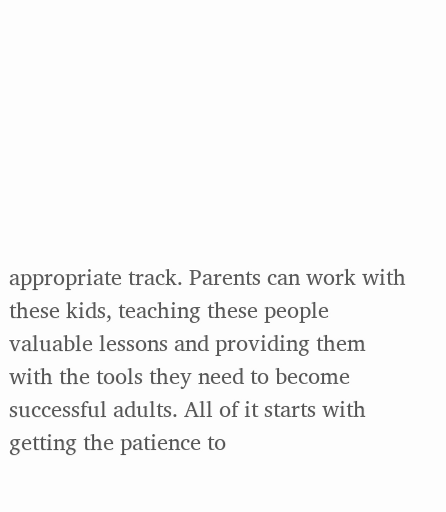appropriate track. Parents can work with these kids, teaching these people valuable lessons and providing them with the tools they need to become successful adults. All of it starts with getting the patience to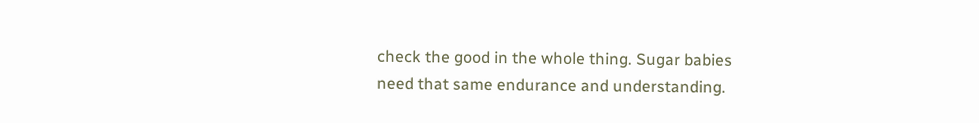check the good in the whole thing. Sugar babies need that same endurance and understanding.